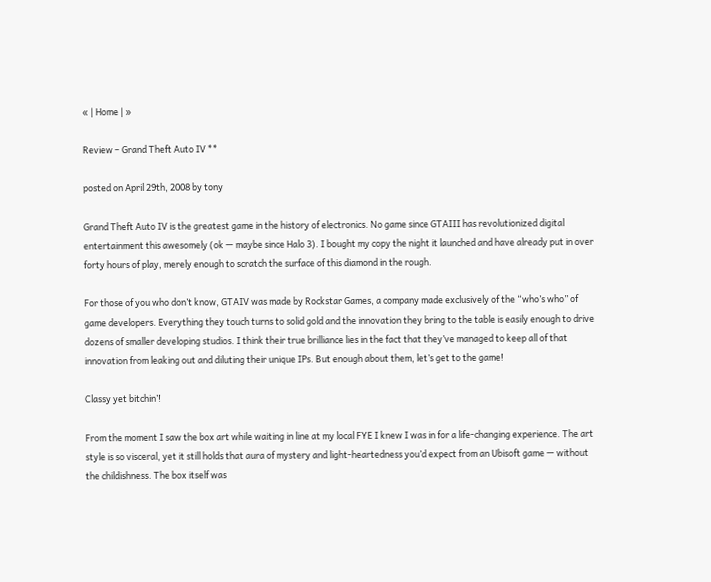« | Home | »

Review – Grand Theft Auto IV **

posted on April 29th, 2008 by tony

Grand Theft Auto IV is the greatest game in the history of electronics. No game since GTAIII has revolutionized digital entertainment this awesomely (ok — maybe since Halo 3). I bought my copy the night it launched and have already put in over forty hours of play, merely enough to scratch the surface of this diamond in the rough.

For those of you who don’t know, GTAIV was made by Rockstar Games, a company made exclusively of the “who’s who” of game developers. Everything they touch turns to solid gold and the innovation they bring to the table is easily enough to drive dozens of smaller developing studios. I think their true brilliance lies in the fact that they’ve managed to keep all of that innovation from leaking out and diluting their unique IPs. But enough about them, let’s get to the game!

Classy yet bitchin’!

From the moment I saw the box art while waiting in line at my local FYE I knew I was in for a life-changing experience. The art style is so visceral, yet it still holds that aura of mystery and light-heartedness you’d expect from an Ubisoft game — without the childishness. The box itself was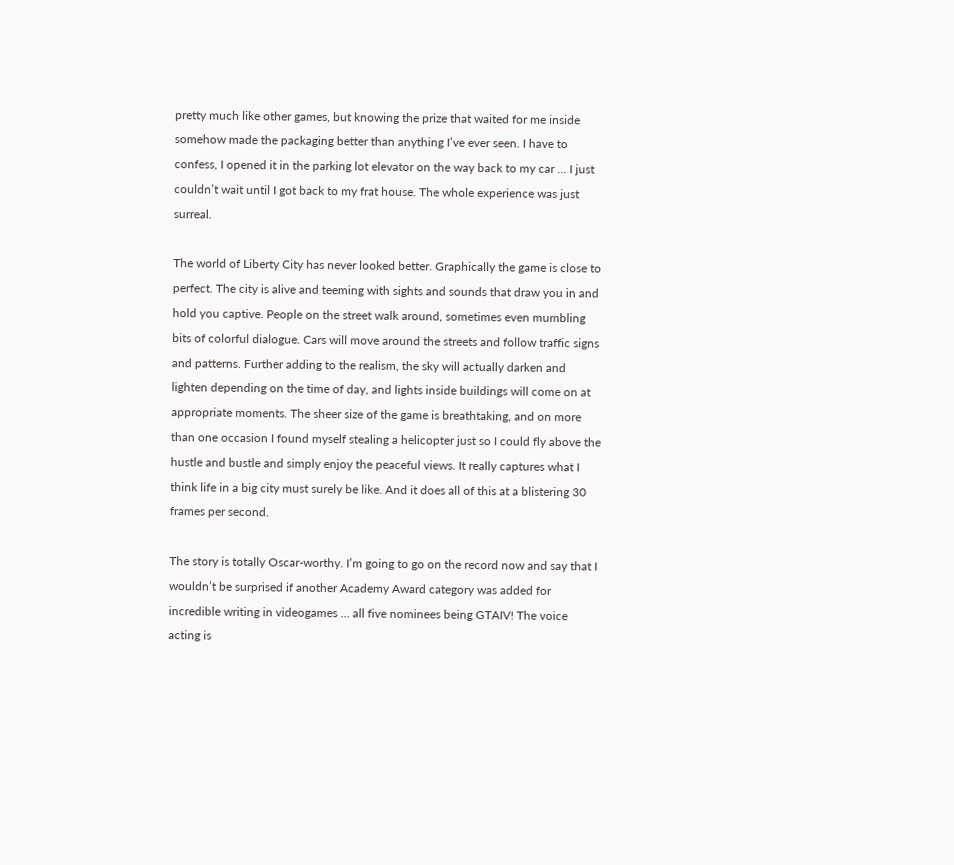pretty much like other games, but knowing the prize that waited for me inside somehow made the packaging better than anything I’ve ever seen. I have to confess, I opened it in the parking lot elevator on the way back to my car … I just couldn’t wait until I got back to my frat house. The whole experience was just surreal.

The world of Liberty City has never looked better. Graphically the game is close to perfect. The city is alive and teeming with sights and sounds that draw you in and hold you captive. People on the street walk around, sometimes even mumbling bits of colorful dialogue. Cars will move around the streets and follow traffic signs and patterns. Further adding to the realism, the sky will actually darken and lighten depending on the time of day, and lights inside buildings will come on at appropriate moments. The sheer size of the game is breathtaking, and on more than one occasion I found myself stealing a helicopter just so I could fly above the hustle and bustle and simply enjoy the peaceful views. It really captures what I think life in a big city must surely be like. And it does all of this at a blistering 30 frames per second.

The story is totally Oscar-worthy. I’m going to go on the record now and say that I wouldn’t be surprised if another Academy Award category was added for incredible writing in videogames … all five nominees being GTAIV! The voice acting is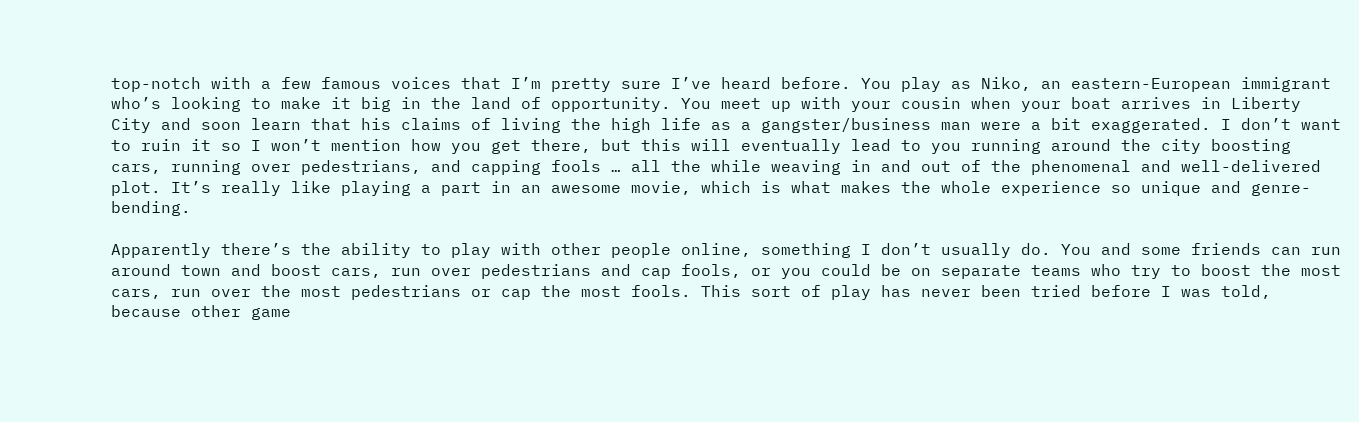top-notch with a few famous voices that I’m pretty sure I’ve heard before. You play as Niko, an eastern-European immigrant who’s looking to make it big in the land of opportunity. You meet up with your cousin when your boat arrives in Liberty City and soon learn that his claims of living the high life as a gangster/business man were a bit exaggerated. I don’t want to ruin it so I won’t mention how you get there, but this will eventually lead to you running around the city boosting cars, running over pedestrians, and capping fools … all the while weaving in and out of the phenomenal and well-delivered plot. It’s really like playing a part in an awesome movie, which is what makes the whole experience so unique and genre-bending.

Apparently there’s the ability to play with other people online, something I don’t usually do. You and some friends can run around town and boost cars, run over pedestrians and cap fools, or you could be on separate teams who try to boost the most cars, run over the most pedestrians or cap the most fools. This sort of play has never been tried before I was told, because other game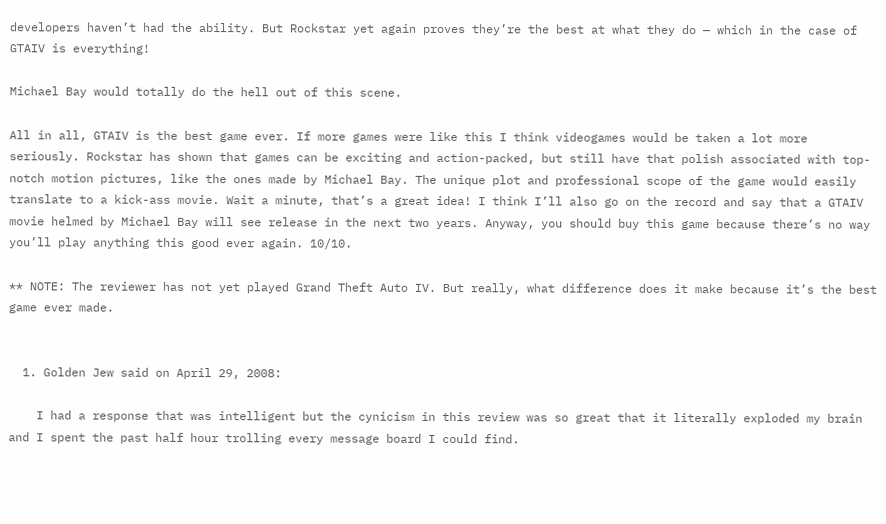developers haven’t had the ability. But Rockstar yet again proves they’re the best at what they do — which in the case of GTAIV is everything!

Michael Bay would totally do the hell out of this scene.

All in all, GTAIV is the best game ever. If more games were like this I think videogames would be taken a lot more seriously. Rockstar has shown that games can be exciting and action-packed, but still have that polish associated with top-notch motion pictures, like the ones made by Michael Bay. The unique plot and professional scope of the game would easily translate to a kick-ass movie. Wait a minute, that’s a great idea! I think I’ll also go on the record and say that a GTAIV movie helmed by Michael Bay will see release in the next two years. Anyway, you should buy this game because there’s no way you’ll play anything this good ever again. 10/10.

** NOTE: The reviewer has not yet played Grand Theft Auto IV. But really, what difference does it make because it’s the best game ever made.


  1. Golden Jew said on April 29, 2008:

    I had a response that was intelligent but the cynicism in this review was so great that it literally exploded my brain and I spent the past half hour trolling every message board I could find.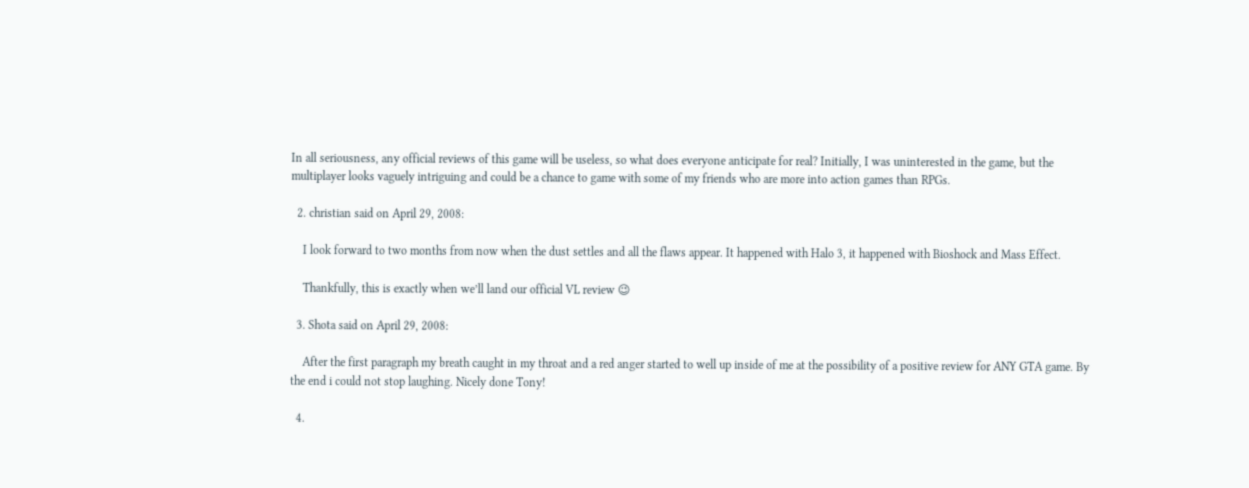In all seriousness, any official reviews of this game will be useless, so what does everyone anticipate for real? Initially, I was uninterested in the game, but the multiplayer looks vaguely intriguing and could be a chance to game with some of my friends who are more into action games than RPGs.

  2. christian said on April 29, 2008:

    I look forward to two months from now when the dust settles and all the flaws appear. It happened with Halo 3, it happened with Bioshock and Mass Effect.

    Thankfully, this is exactly when we’ll land our official VL review 😉

  3. Shota said on April 29, 2008:

    After the first paragraph my breath caught in my throat and a red anger started to well up inside of me at the possibility of a positive review for ANY GTA game. By the end i could not stop laughing. Nicely done Tony!

  4.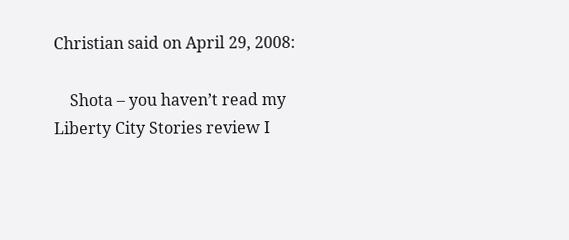Christian said on April 29, 2008:

    Shota – you haven’t read my Liberty City Stories review I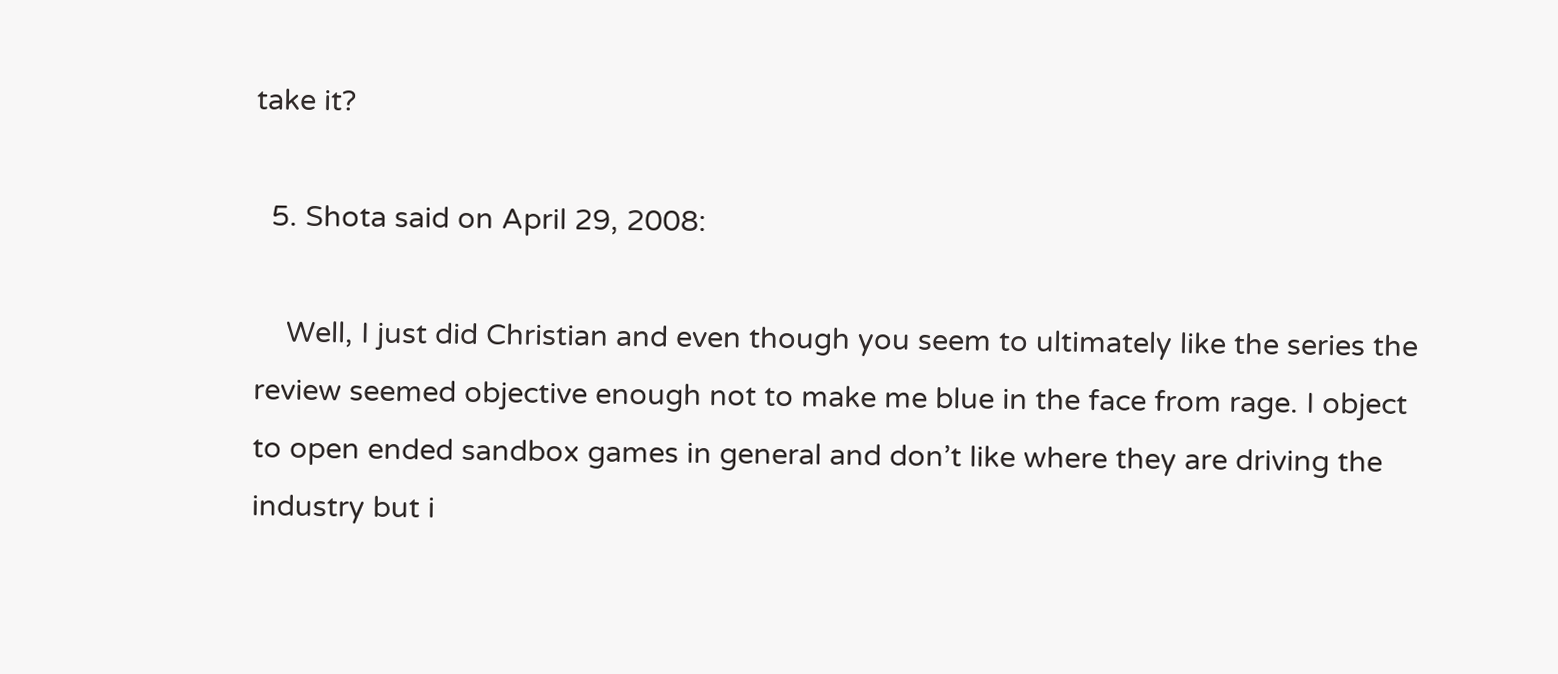take it?

  5. Shota said on April 29, 2008:

    Well, I just did Christian and even though you seem to ultimately like the series the review seemed objective enough not to make me blue in the face from rage. I object to open ended sandbox games in general and don’t like where they are driving the industry but i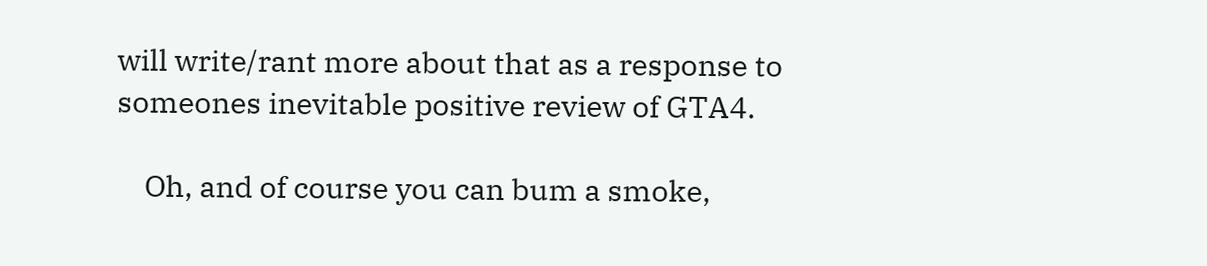will write/rant more about that as a response to someones inevitable positive review of GTA4.

    Oh, and of course you can bum a smoke,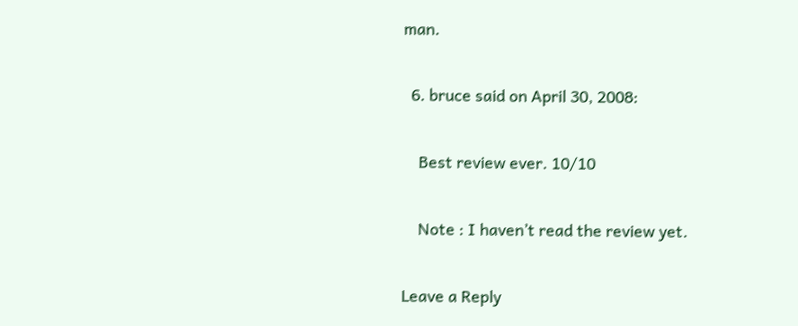man.

  6. bruce said on April 30, 2008:

    Best review ever. 10/10

    Note : I haven’t read the review yet.

Leave a Reply